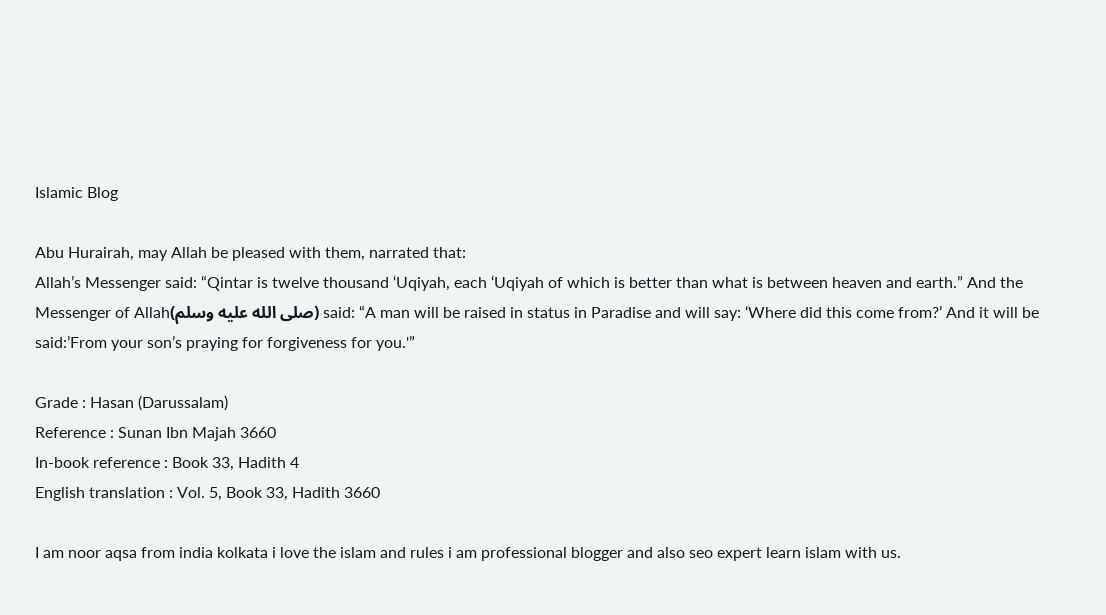Islamic Blog

Abu Hurairah, may Allah be pleased with them, narrated that:
Allah’s Messenger said: “Qintar is twelve thousand ‘Uqiyah, each ‘Uqiyah of which is better than what is between heaven and earth.” And the Messenger of Allah(صلى الله عليه وسلم) said: “A man will be raised in status in Paradise and will say: ‘Where did this come from?’ And it will be said:’From your son’s praying for forgiveness for you.'”

Grade : Hasan (Darussalam)
Reference : Sunan Ibn Majah 3660
In-book reference : Book 33, Hadith 4
English translation : Vol. 5, Book 33, Hadith 3660

I am noor aqsa from india kolkata i love the islam and rules i am professional blogger and also seo expert learn islam with us.